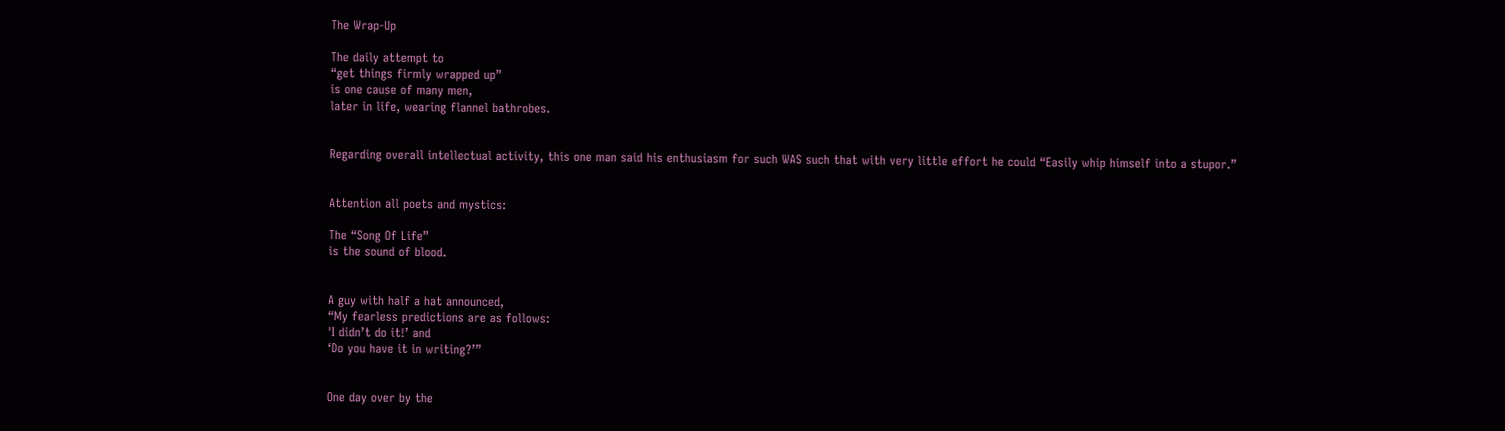The Wrap-Up

The daily attempt to
“get things firmly wrapped up”
is one cause of many men,
later in life, wearing flannel bathrobes.


Regarding overall intellectual activity, this one man said his enthusiasm for such WAS such that with very little effort he could “Easily whip himself into a stupor.”


Attention all poets and mystics:

The “Song Of Life”
is the sound of blood.


A guy with half a hat announced,
“My fearless predictions are as follows:
'I didn’t do it!’ and
‘Do you have it in writing?’”


One day over by the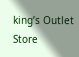king’s Outlet Store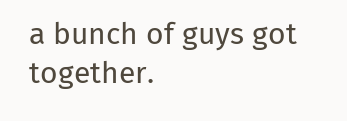a bunch of guys got together.